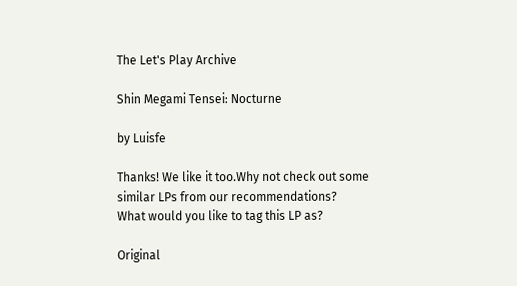The Let's Play Archive

Shin Megami Tensei: Nocturne

by Luisfe

Thanks! We like it too.Why not check out some similar LPs from our recommendations?
What would you like to tag this LP as?

Original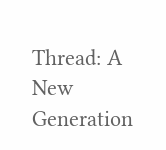Thread: A New Generation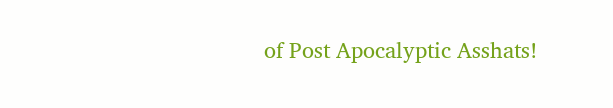of Post Apocalyptic Asshats!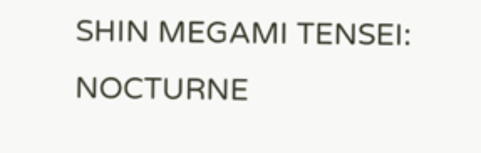SHIN MEGAMI TENSEI: NOCTURNE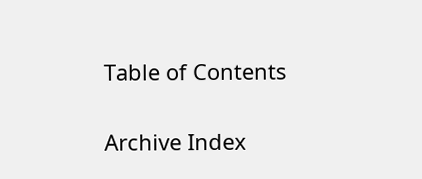Table of Contents

Archive Index